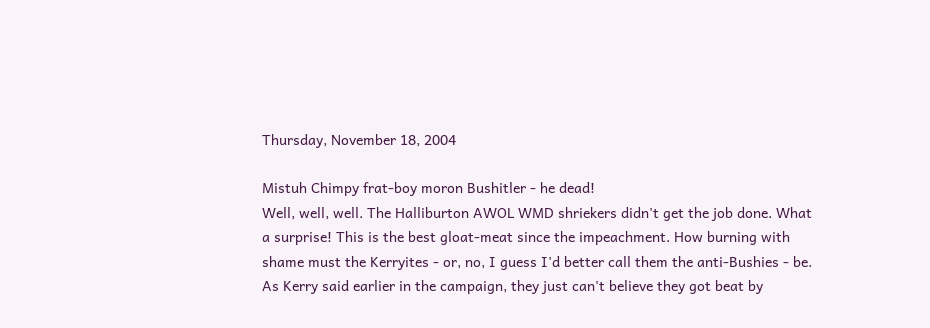Thursday, November 18, 2004

Mistuh Chimpy frat-boy moron Bushitler - he dead!
Well, well, well. The Halliburton AWOL WMD shriekers didn't get the job done. What a surprise! This is the best gloat-meat since the impeachment. How burning with shame must the Kerryites - or, no, I guess I'd better call them the anti-Bushies - be. As Kerry said earlier in the campaign, they just can't believe they got beat by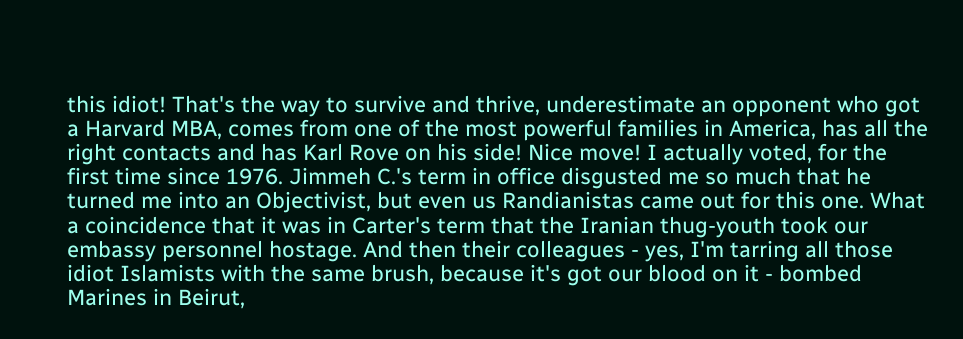this idiot! That's the way to survive and thrive, underestimate an opponent who got a Harvard MBA, comes from one of the most powerful families in America, has all the right contacts and has Karl Rove on his side! Nice move! I actually voted, for the first time since 1976. Jimmeh C.'s term in office disgusted me so much that he turned me into an Objectivist, but even us Randianistas came out for this one. What a coincidence that it was in Carter's term that the Iranian thug-youth took our embassy personnel hostage. And then their colleagues - yes, I'm tarring all those idiot Islamists with the same brush, because it's got our blood on it - bombed Marines in Beirut,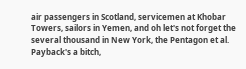air passengers in Scotland, servicemen at Khobar Towers, sailors in Yemen, and oh let's not forget the several thousand in New York, the Pentagon et al. Payback's a bitch,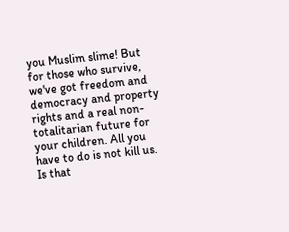you Muslim slime! But for those who survive, we've got freedom and democracy and property rights and a real non-totalitarian future for your children. All you have to do is not kill us. Is that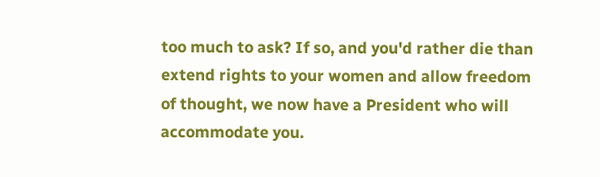too much to ask? If so, and you'd rather die than extend rights to your women and allow freedom of thought, we now have a President who will accommodate you.